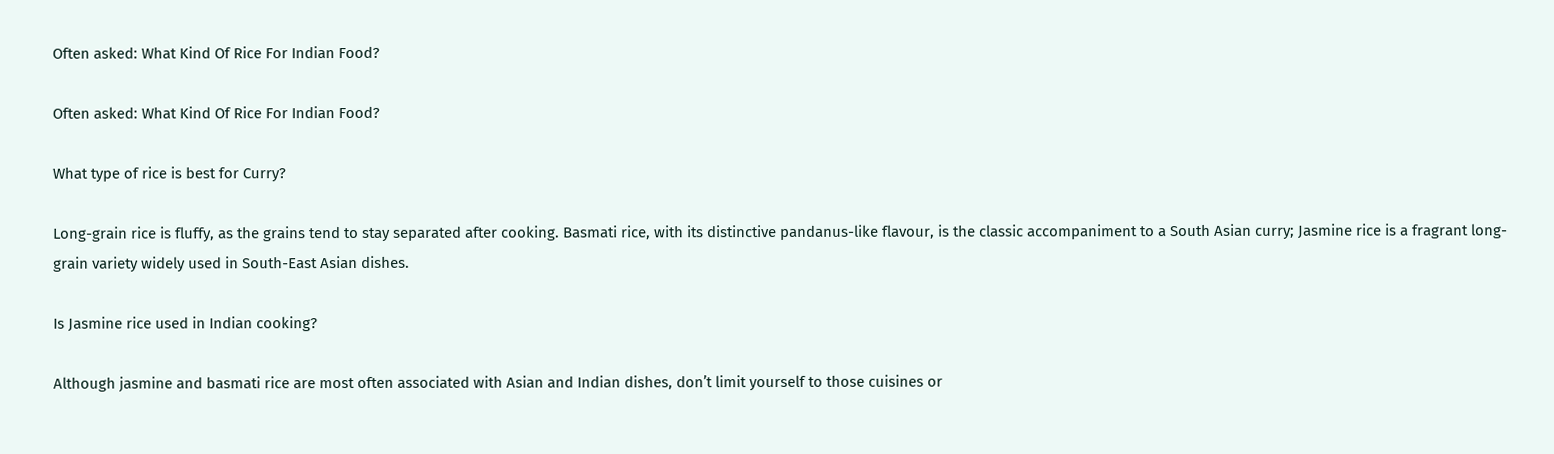Often asked: What Kind Of Rice For Indian Food?

Often asked: What Kind Of Rice For Indian Food?

What type of rice is best for Curry?

Long-grain rice is fluffy, as the grains tend to stay separated after cooking. Basmati rice, with its distinctive pandanus-like flavour, is the classic accompaniment to a South Asian curry; Jasmine rice is a fragrant long-grain variety widely used in South-East Asian dishes.

Is Jasmine rice used in Indian cooking?

Although jasmine and basmati rice are most often associated with Asian and Indian dishes, don’t limit yourself to those cuisines or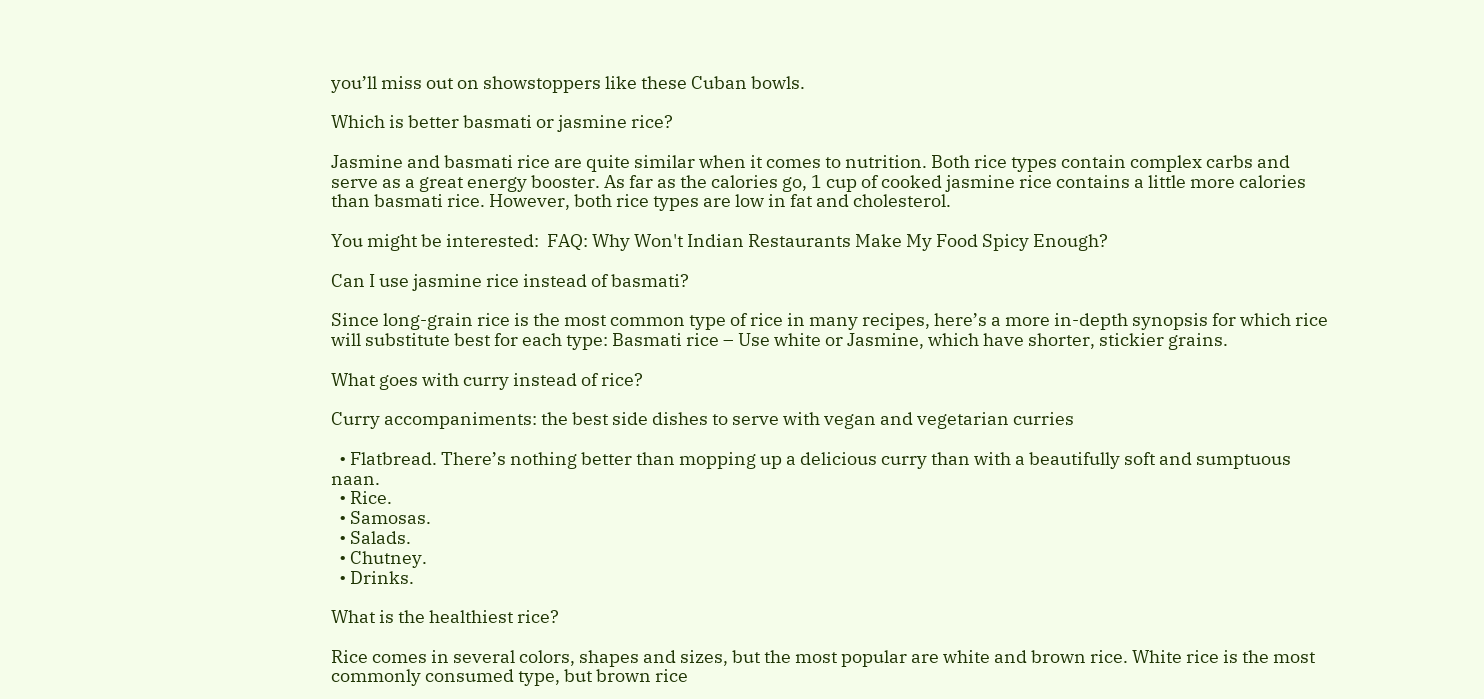you’ll miss out on showstoppers like these Cuban bowls.

Which is better basmati or jasmine rice?

Jasmine and basmati rice are quite similar when it comes to nutrition. Both rice types contain complex carbs and serve as a great energy booster. As far as the calories go, 1 cup of cooked jasmine rice contains a little more calories than basmati rice. However, both rice types are low in fat and cholesterol.

You might be interested:  FAQ: Why Won't Indian Restaurants Make My Food Spicy Enough?

Can I use jasmine rice instead of basmati?

Since long-grain rice is the most common type of rice in many recipes, here’s a more in-depth synopsis for which rice will substitute best for each type: Basmati rice – Use white or Jasmine, which have shorter, stickier grains.

What goes with curry instead of rice?

Curry accompaniments: the best side dishes to serve with vegan and vegetarian curries

  • Flatbread. There’s nothing better than mopping up a delicious curry than with a beautifully soft and sumptuous naan.
  • Rice.
  • Samosas.
  • Salads.
  • Chutney.
  • Drinks.

What is the healthiest rice?

Rice comes in several colors, shapes and sizes, but the most popular are white and brown rice. White rice is the most commonly consumed type, but brown rice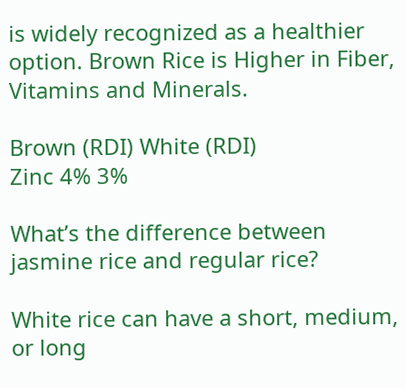is widely recognized as a healthier option. Brown Rice is Higher in Fiber, Vitamins and Minerals.

Brown (RDI) White (RDI)
Zinc 4% 3%

What’s the difference between jasmine rice and regular rice?

White rice can have a short, medium, or long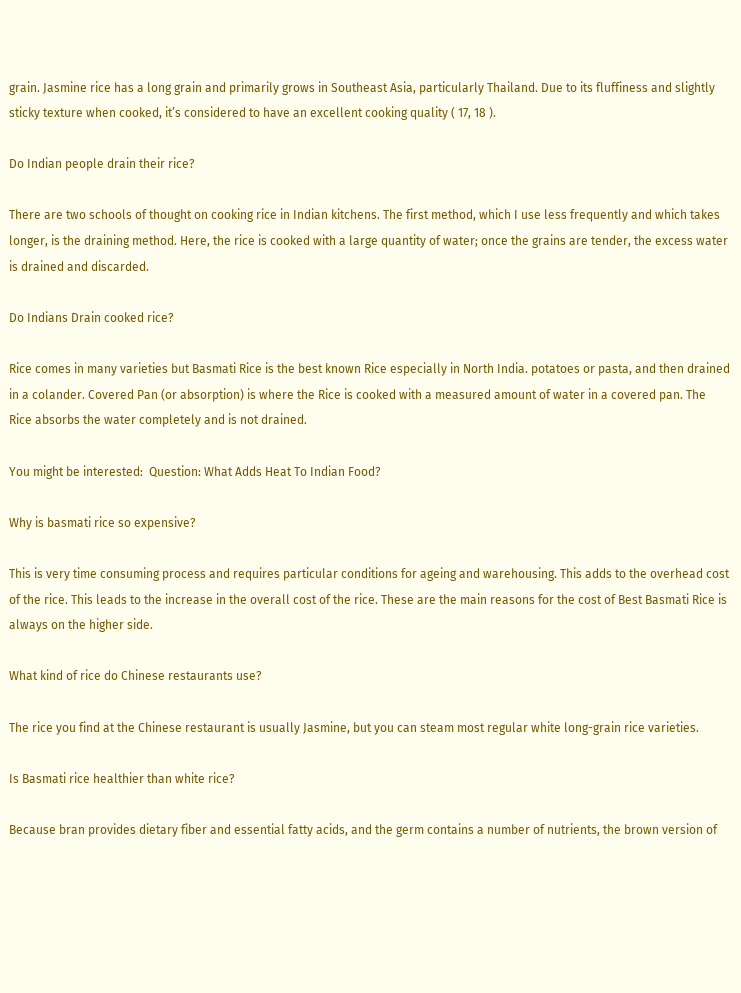grain. Jasmine rice has a long grain and primarily grows in Southeast Asia, particularly Thailand. Due to its fluffiness and slightly sticky texture when cooked, it’s considered to have an excellent cooking quality ( 17, 18 ).

Do Indian people drain their rice?

There are two schools of thought on cooking rice in Indian kitchens. The first method, which I use less frequently and which takes longer, is the draining method. Here, the rice is cooked with a large quantity of water; once the grains are tender, the excess water is drained and discarded.

Do Indians Drain cooked rice?

Rice comes in many varieties but Basmati Rice is the best known Rice especially in North India. potatoes or pasta, and then drained in a colander. Covered Pan (or absorption) is where the Rice is cooked with a measured amount of water in a covered pan. The Rice absorbs the water completely and is not drained.

You might be interested:  Question: What Adds Heat To Indian Food?

Why is basmati rice so expensive?

This is very time consuming process and requires particular conditions for ageing and warehousing. This adds to the overhead cost of the rice. This leads to the increase in the overall cost of the rice. These are the main reasons for the cost of Best Basmati Rice is always on the higher side.

What kind of rice do Chinese restaurants use?

The rice you find at the Chinese restaurant is usually Jasmine, but you can steam most regular white long-grain rice varieties.

Is Basmati rice healthier than white rice?

Because bran provides dietary fiber and essential fatty acids, and the germ contains a number of nutrients, the brown version of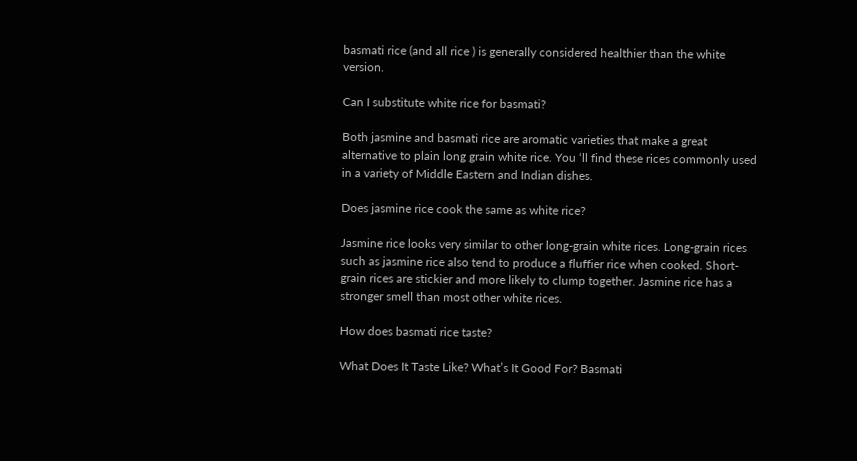basmati rice (and all rice ) is generally considered healthier than the white version.

Can I substitute white rice for basmati?

Both jasmine and basmati rice are aromatic varieties that make a great alternative to plain long grain white rice. You ‘ll find these rices commonly used in a variety of Middle Eastern and Indian dishes.

Does jasmine rice cook the same as white rice?

Jasmine rice looks very similar to other long-grain white rices. Long-grain rices such as jasmine rice also tend to produce a fluffier rice when cooked. Short-grain rices are stickier and more likely to clump together. Jasmine rice has a stronger smell than most other white rices.

How does basmati rice taste?

What Does It Taste Like? What’s It Good For? Basmati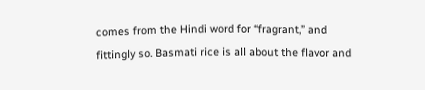comes from the Hindi word for “fragrant,” and fittingly so. Basmati rice is all about the flavor and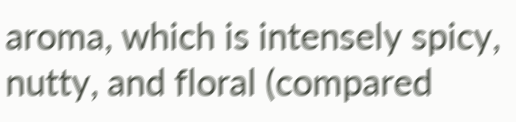aroma, which is intensely spicy, nutty, and floral (compared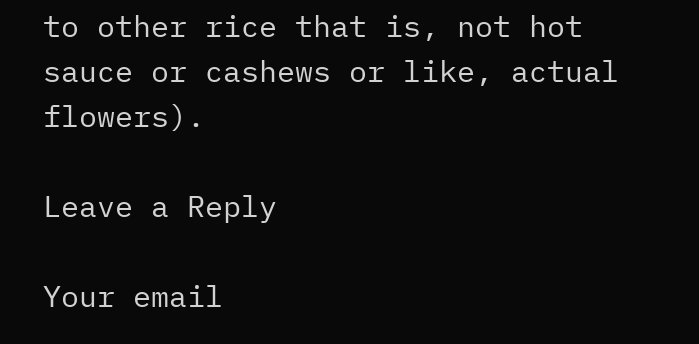to other rice that is, not hot sauce or cashews or like, actual flowers).

Leave a Reply

Your email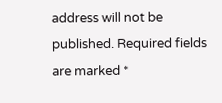address will not be published. Required fields are marked *